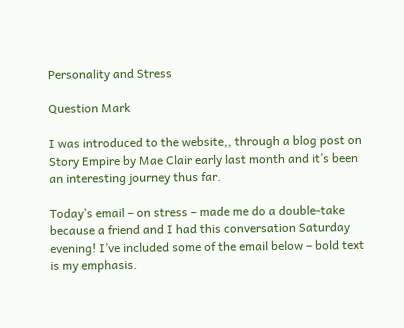Personality and Stress

Question Mark

I was introduced to the website,, through a blog post on Story Empire by Mae Clair early last month and it’s been an interesting journey thus far.

Today’s email – on stress – made me do a double-take because a friend and I had this conversation Saturday evening! I’ve included some of the email below – bold text is my emphasis.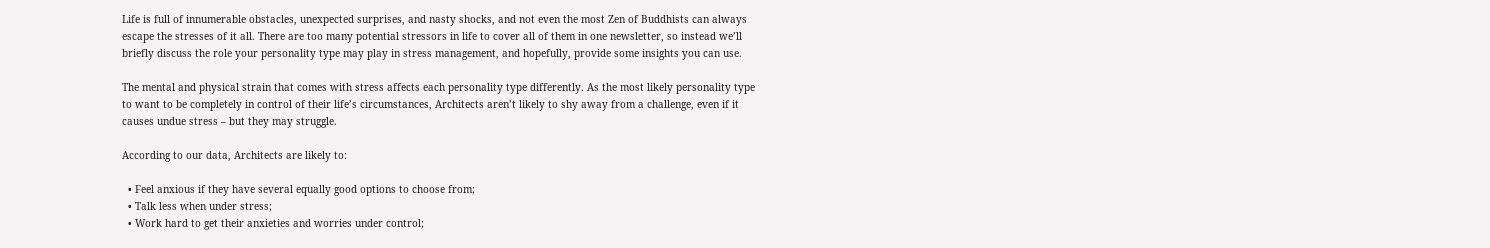Life is full of innumerable obstacles, unexpected surprises, and nasty shocks, and not even the most Zen of Buddhists can always escape the stresses of it all. There are too many potential stressors in life to cover all of them in one newsletter, so instead we’ll briefly discuss the role your personality type may play in stress management, and hopefully, provide some insights you can use.

The mental and physical strain that comes with stress affects each personality type differently. As the most likely personality type to want to be completely in control of their life’s circumstances, Architects aren’t likely to shy away from a challenge, even if it causes undue stress – but they may struggle.

According to our data, Architects are likely to:

  • Feel anxious if they have several equally good options to choose from;
  • Talk less when under stress;
  • Work hard to get their anxieties and worries under control;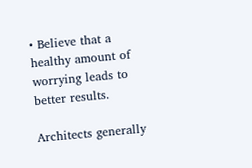• Believe that a healthy amount of worrying leads to better results.

Architects generally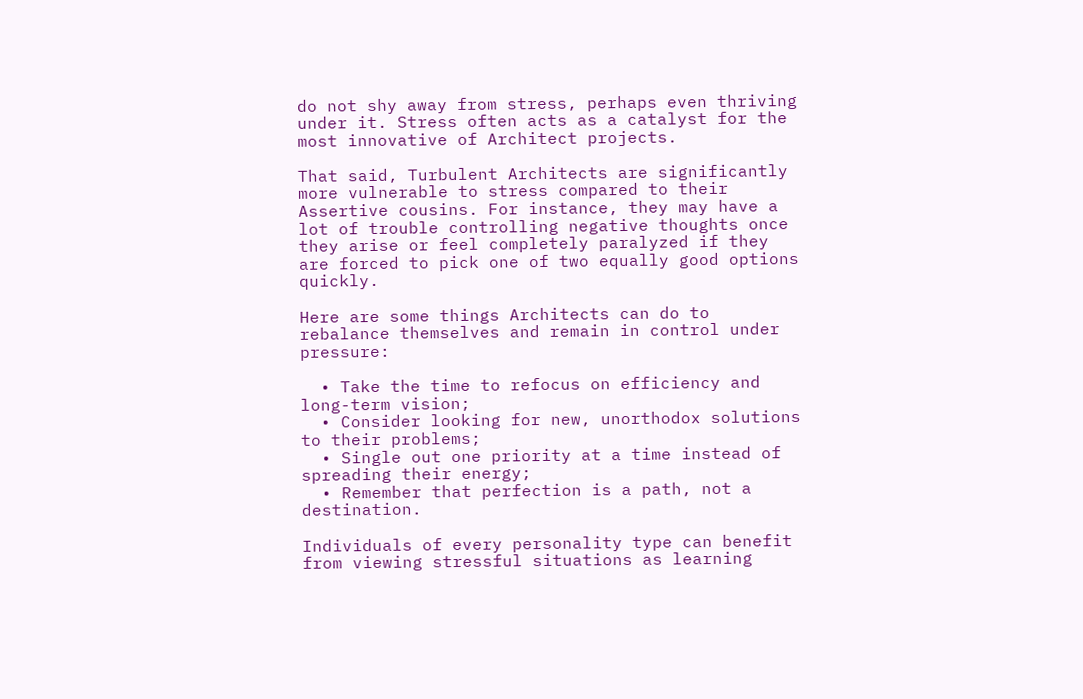do not shy away from stress, perhaps even thriving under it. Stress often acts as a catalyst for the most innovative of Architect projects.

That said, Turbulent Architects are significantly more vulnerable to stress compared to their Assertive cousins. For instance, they may have a lot of trouble controlling negative thoughts once they arise or feel completely paralyzed if they are forced to pick one of two equally good options quickly.

Here are some things Architects can do to rebalance themselves and remain in control under pressure:

  • Take the time to refocus on efficiency and long-term vision;
  • Consider looking for new, unorthodox solutions to their problems;
  • Single out one priority at a time instead of spreading their energy;
  • Remember that perfection is a path, not a destination.

Individuals of every personality type can benefit from viewing stressful situations as learning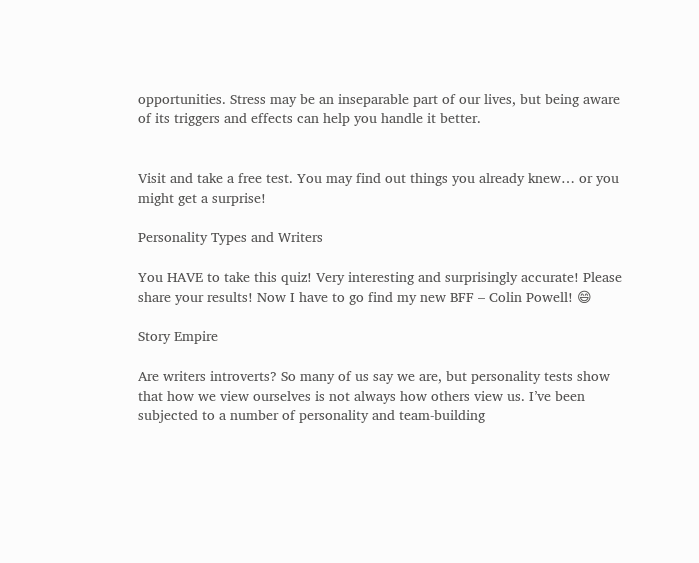opportunities. Stress may be an inseparable part of our lives, but being aware of its triggers and effects can help you handle it better.


Visit and take a free test. You may find out things you already knew… or you might get a surprise!

Personality Types and Writers

You HAVE to take this quiz! Very interesting and surprisingly accurate! Please share your results! Now I have to go find my new BFF – Colin Powell! 😄

Story Empire

Are writers introverts? So many of us say we are, but personality tests show that how we view ourselves is not always how others view us. I’ve been subjected to a number of personality and team-building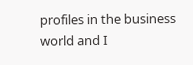profiles in the business world and I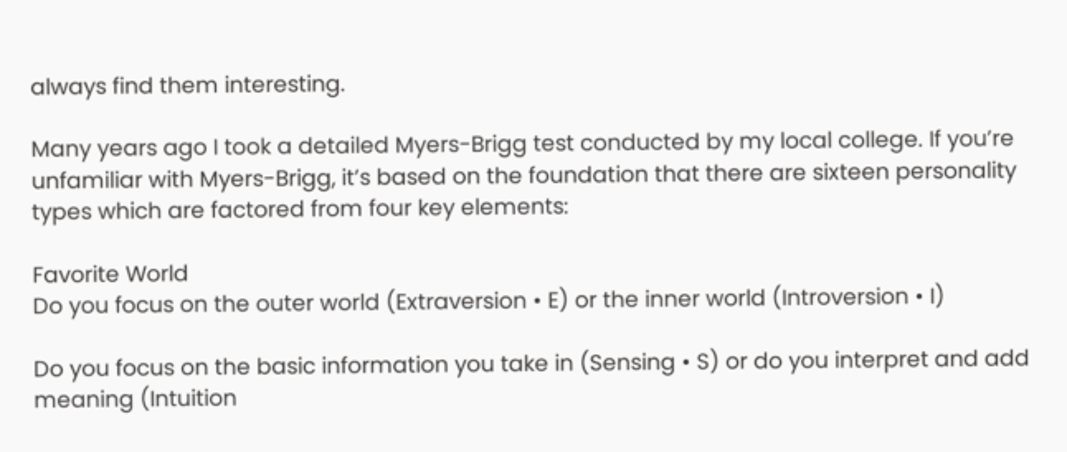always find them interesting.

Many years ago I took a detailed Myers-Brigg test conducted by my local college. If you’re unfamiliar with Myers-Brigg, it’s based on the foundation that there are sixteen personality types which are factored from four key elements:

Favorite World
Do you focus on the outer world (Extraversion • E) or the inner world (Introversion • I)

Do you focus on the basic information you take in (Sensing • S) or do you interpret and add meaning (Intuition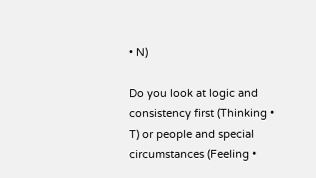• N)

Do you look at logic and consistency first (Thinking • T) or people and special circumstances (Feeling •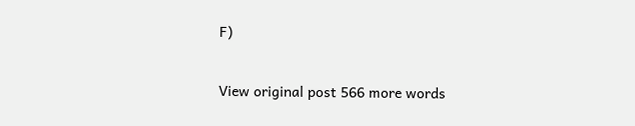F)


View original post 566 more words